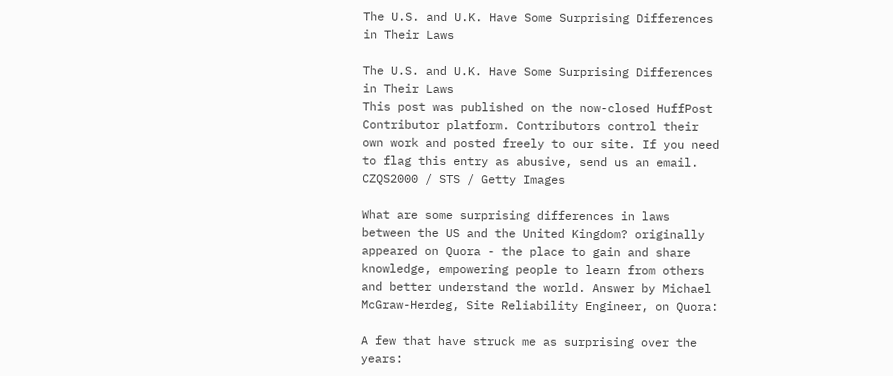The U.S. and U.K. Have Some Surprising Differences in Their Laws

The U.S. and U.K. Have Some Surprising Differences in Their Laws
This post was published on the now-closed HuffPost Contributor platform. Contributors control their own work and posted freely to our site. If you need to flag this entry as abusive, send us an email.
CZQS2000 / STS / Getty Images

What are some surprising differences in laws between the US and the United Kingdom? originally appeared on Quora - the place to gain and share knowledge, empowering people to learn from others and better understand the world. Answer by Michael McGraw-Herdeg, Site Reliability Engineer, on Quora:

A few that have struck me as surprising over the years: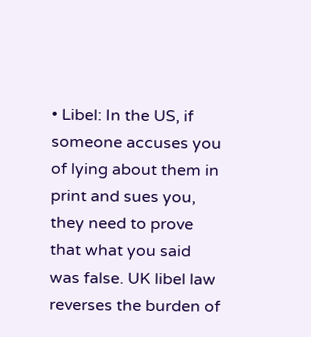• Libel: In the US, if someone accuses you of lying about them in print and sues you, they need to prove that what you said was false. UK libel law reverses the burden of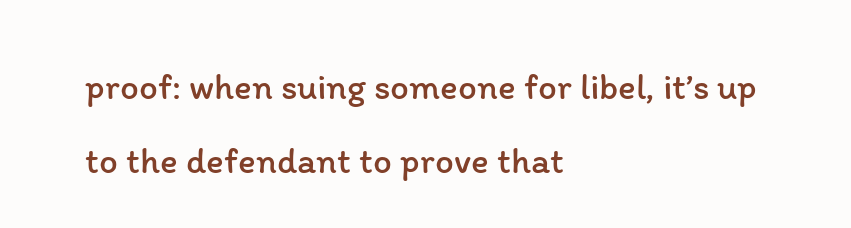proof: when suing someone for libel, it’s up to the defendant to prove that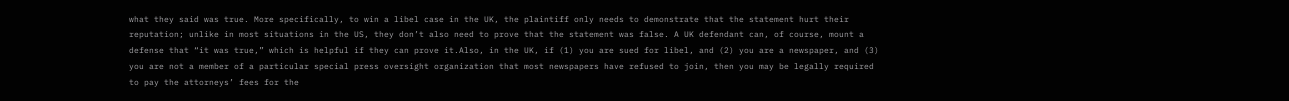what they said was true. More specifically, to win a libel case in the UK, the plaintiff only needs to demonstrate that the statement hurt their reputation; unlike in most situations in the US, they don’t also need to prove that the statement was false. A UK defendant can, of course, mount a defense that “it was true,” which is helpful if they can prove it.Also, in the UK, if (1) you are sued for libel, and (2) you are a newspaper, and (3) you are not a member of a particular special press oversight organization that most newspapers have refused to join, then you may be legally required to pay the attorneys’ fees for the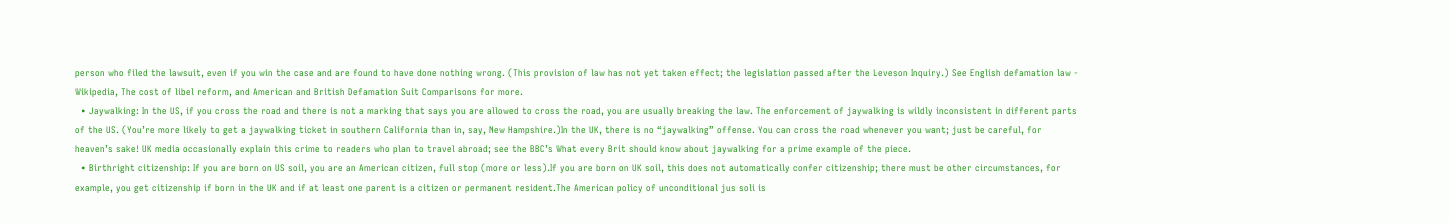person who filed the lawsuit, even if you win the case and are found to have done nothing wrong. (This provision of law has not yet taken effect; the legislation passed after the Leveson Inquiry.) See English defamation law - Wikipedia, The cost of libel reform, and American and British Defamation Suit Comparisons for more.
  • Jaywalking: In the US, if you cross the road and there is not a marking that says you are allowed to cross the road, you are usually breaking the law. The enforcement of jaywalking is wildly inconsistent in different parts of the US. (You’re more likely to get a jaywalking ticket in southern California than in, say, New Hampshire.)In the UK, there is no “jaywalking” offense. You can cross the road whenever you want; just be careful, for heaven’s sake! UK media occasionally explain this crime to readers who plan to travel abroad; see the BBC’s What every Brit should know about jaywalking for a prime example of the piece.
  • Birthright citizenship: If you are born on US soil, you are an American citizen, full stop (more or less).If you are born on UK soil, this does not automatically confer citizenship; there must be other circumstances, for example, you get citizenship if born in the UK and if at least one parent is a citizen or permanent resident.The American policy of unconditional jus soli is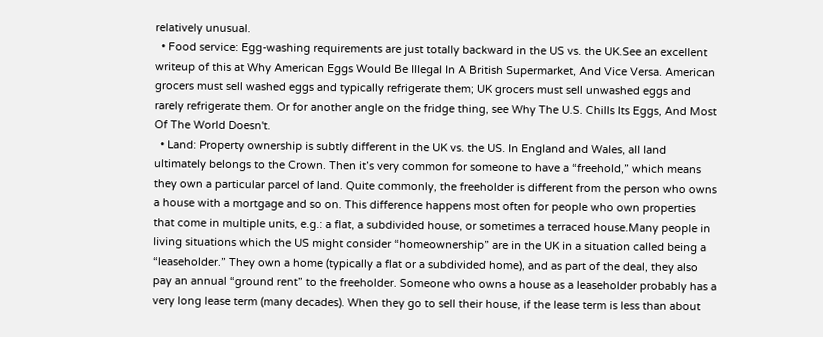relatively unusual.
  • Food service: Egg-washing requirements are just totally backward in the US vs. the UK.See an excellent writeup of this at Why American Eggs Would Be Illegal In A British Supermarket, And Vice Versa. American grocers must sell washed eggs and typically refrigerate them; UK grocers must sell unwashed eggs and rarely refrigerate them. Or for another angle on the fridge thing, see Why The U.S. Chills Its Eggs, And Most Of The World Doesn't.
  • Land: Property ownership is subtly different in the UK vs. the US. In England and Wales, all land ultimately belongs to the Crown. Then it’s very common for someone to have a “freehold,” which means they own a particular parcel of land. Quite commonly, the freeholder is different from the person who owns a house with a mortgage and so on. This difference happens most often for people who own properties that come in multiple units, e.g.: a flat, a subdivided house, or sometimes a terraced house.Many people in living situations which the US might consider “homeownership” are in the UK in a situation called being a “leaseholder.” They own a home (typically a flat or a subdivided home), and as part of the deal, they also pay an annual “ground rent” to the freeholder. Someone who owns a house as a leaseholder probably has a very long lease term (many decades). When they go to sell their house, if the lease term is less than about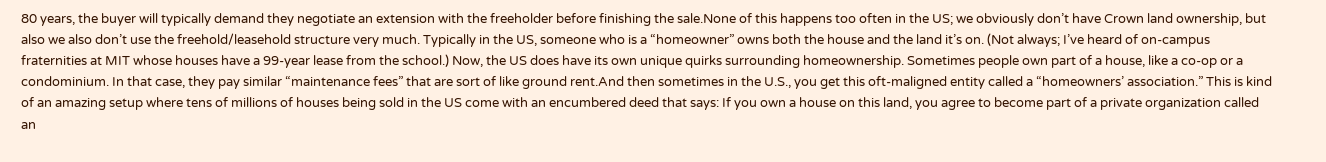80 years, the buyer will typically demand they negotiate an extension with the freeholder before finishing the sale.None of this happens too often in the US; we obviously don’t have Crown land ownership, but also we also don’t use the freehold/leasehold structure very much. Typically in the US, someone who is a “homeowner” owns both the house and the land it’s on. (Not always; I’ve heard of on-campus fraternities at MIT whose houses have a 99-year lease from the school.) Now, the US does have its own unique quirks surrounding homeownership. Sometimes people own part of a house, like a co-op or a condominium. In that case, they pay similar “maintenance fees” that are sort of like ground rent.And then sometimes in the U.S., you get this oft-maligned entity called a “homeowners’ association.” This is kind of an amazing setup where tens of millions of houses being sold in the US come with an encumbered deed that says: If you own a house on this land, you agree to become part of a private organization called an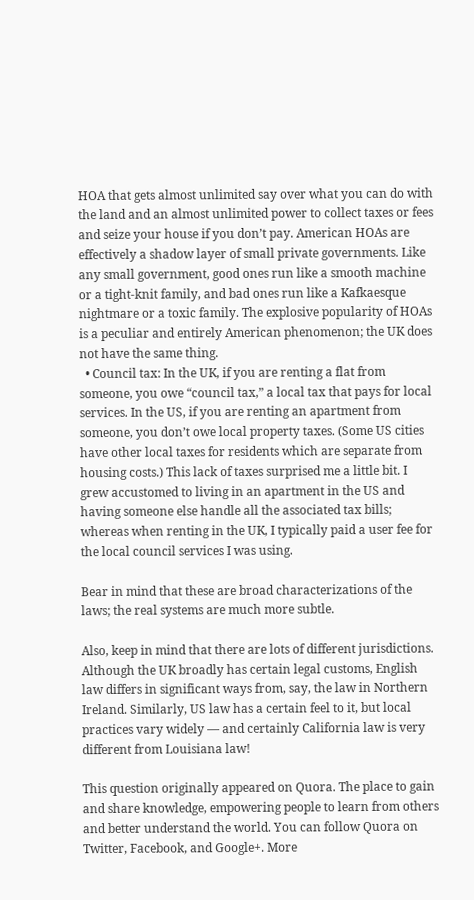HOA that gets almost unlimited say over what you can do with the land and an almost unlimited power to collect taxes or fees and seize your house if you don’t pay. American HOAs are effectively a shadow layer of small private governments. Like any small government, good ones run like a smooth machine or a tight-knit family, and bad ones run like a Kafkaesque nightmare or a toxic family. The explosive popularity of HOAs is a peculiar and entirely American phenomenon; the UK does not have the same thing.
  • Council tax: In the UK, if you are renting a flat from someone, you owe “council tax,” a local tax that pays for local services. In the US, if you are renting an apartment from someone, you don’t owe local property taxes. (Some US cities have other local taxes for residents which are separate from housing costs.) This lack of taxes surprised me a little bit. I grew accustomed to living in an apartment in the US and having someone else handle all the associated tax bills; whereas when renting in the UK, I typically paid a user fee for the local council services I was using.

Bear in mind that these are broad characterizations of the laws; the real systems are much more subtle.

Also, keep in mind that there are lots of different jurisdictions. Although the UK broadly has certain legal customs, English law differs in significant ways from, say, the law in Northern Ireland. Similarly, US law has a certain feel to it, but local practices vary widely — and certainly California law is very different from Louisiana law!

This question originally appeared on Quora. The place to gain and share knowledge, empowering people to learn from others and better understand the world. You can follow Quora on Twitter, Facebook, and Google+. More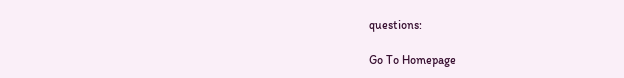questions:

Go To Homepage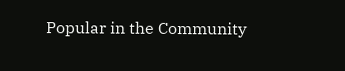Popular in the Community